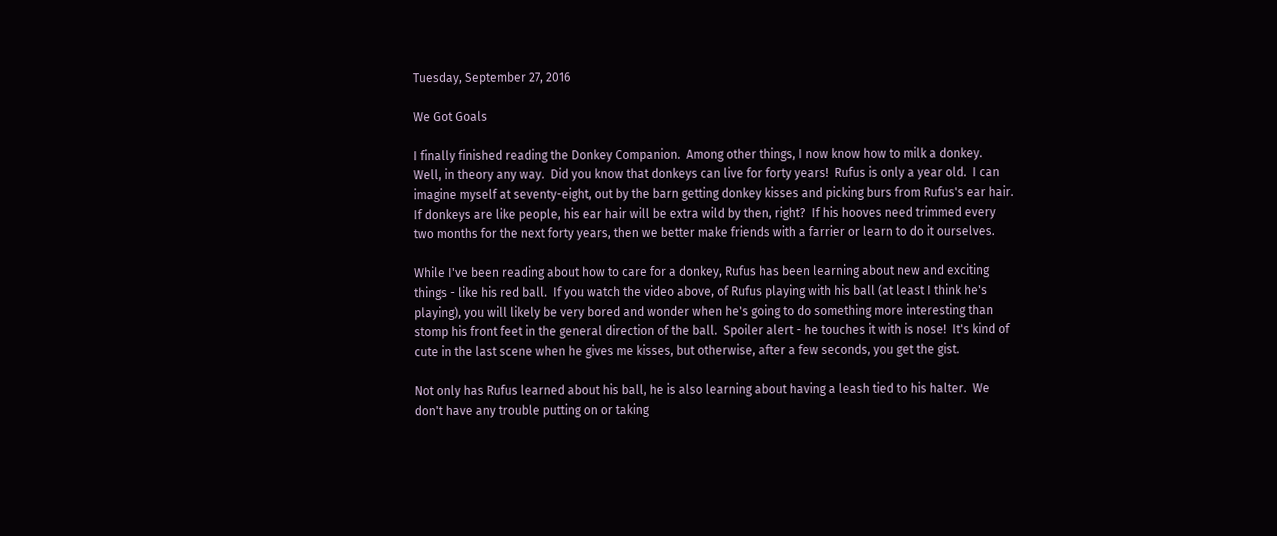Tuesday, September 27, 2016

We Got Goals

I finally finished reading the Donkey Companion.  Among other things, I now know how to milk a donkey.  Well, in theory any way.  Did you know that donkeys can live for forty years!  Rufus is only a year old.  I can imagine myself at seventy-eight, out by the barn getting donkey kisses and picking burs from Rufus's ear hair.  If donkeys are like people, his ear hair will be extra wild by then, right?  If his hooves need trimmed every two months for the next forty years, then we better make friends with a farrier or learn to do it ourselves.

While I've been reading about how to care for a donkey, Rufus has been learning about new and exciting things - like his red ball.  If you watch the video above, of Rufus playing with his ball (at least I think he's playing), you will likely be very bored and wonder when he's going to do something more interesting than stomp his front feet in the general direction of the ball.  Spoiler alert - he touches it with is nose!  It's kind of cute in the last scene when he gives me kisses, but otherwise, after a few seconds, you get the gist.

Not only has Rufus learned about his ball, he is also learning about having a leash tied to his halter.  We don't have any trouble putting on or taking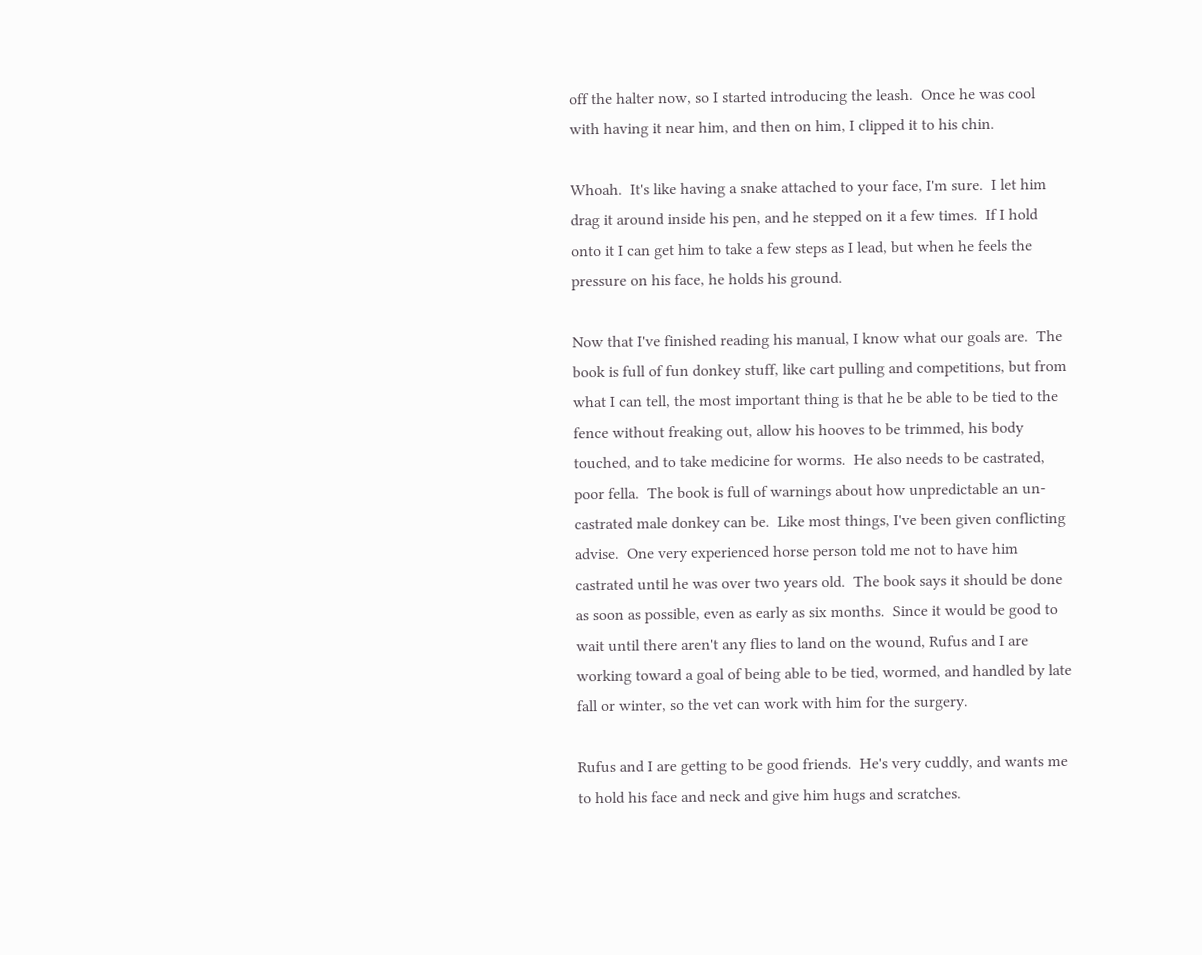off the halter now, so I started introducing the leash.  Once he was cool with having it near him, and then on him, I clipped it to his chin.

Whoah.  It's like having a snake attached to your face, I'm sure.  I let him drag it around inside his pen, and he stepped on it a few times.  If I hold onto it I can get him to take a few steps as I lead, but when he feels the pressure on his face, he holds his ground.

Now that I've finished reading his manual, I know what our goals are.  The book is full of fun donkey stuff, like cart pulling and competitions, but from what I can tell, the most important thing is that he be able to be tied to the fence without freaking out, allow his hooves to be trimmed, his body touched, and to take medicine for worms.  He also needs to be castrated, poor fella.  The book is full of warnings about how unpredictable an un-castrated male donkey can be.  Like most things, I've been given conflicting advise.  One very experienced horse person told me not to have him castrated until he was over two years old.  The book says it should be done as soon as possible, even as early as six months.  Since it would be good to wait until there aren't any flies to land on the wound, Rufus and I are working toward a goal of being able to be tied, wormed, and handled by late fall or winter, so the vet can work with him for the surgery.

Rufus and I are getting to be good friends.  He's very cuddly, and wants me to hold his face and neck and give him hugs and scratches.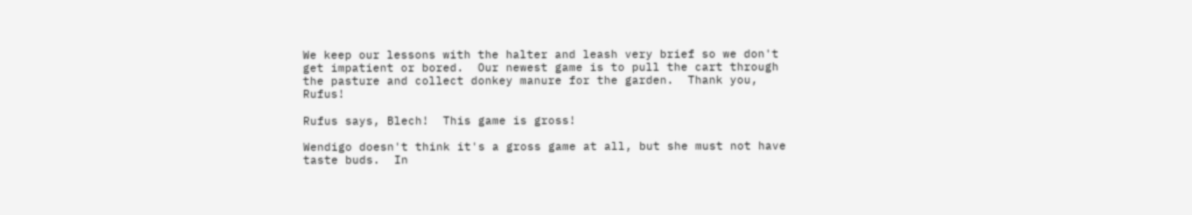We keep our lessons with the halter and leash very brief so we don't get impatient or bored.  Our newest game is to pull the cart through the pasture and collect donkey manure for the garden.  Thank you, Rufus!

Rufus says, Blech!  This game is gross!

Wendigo doesn't think it's a gross game at all, but she must not have taste buds.  In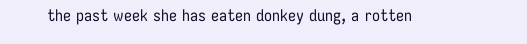the past week she has eaten donkey dung, a rotten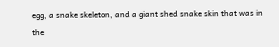egg, a snake skeleton, and a giant shed snake skin that was in the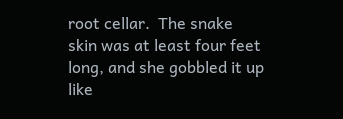root cellar.  The snake skin was at least four feet long, and she gobbled it up like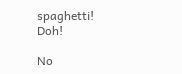spaghetti!  Doh!

No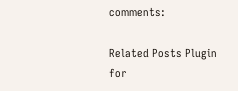comments:

Related Posts Plugin for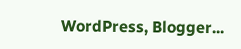WordPress, Blogger...